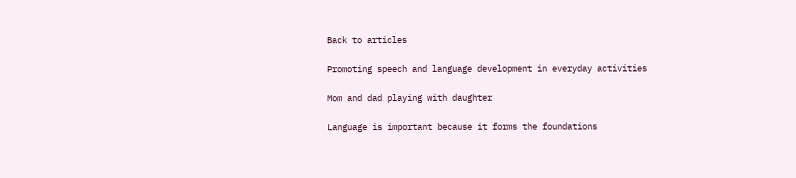Back to articles

Promoting speech and language development in everyday activities

Mom and dad playing with daughter

Language is important because it forms the foundations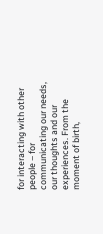for interacting with other people – for communicating our needs, our thoughts and our experiences. From the moment of birth,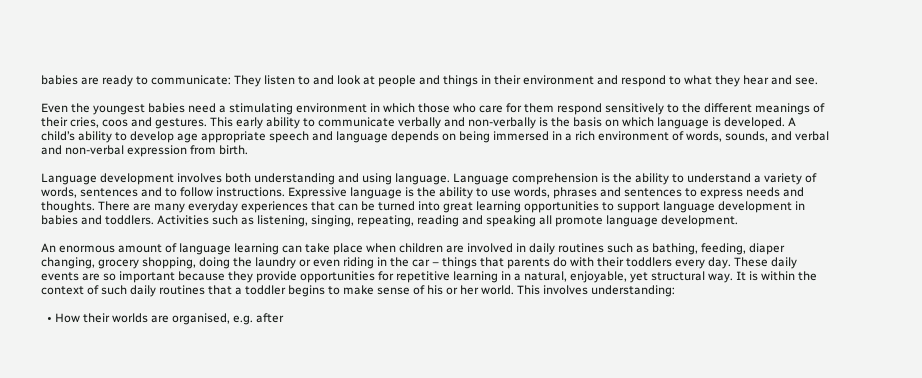babies are ready to communicate: They listen to and look at people and things in their environment and respond to what they hear and see.

Even the youngest babies need a stimulating environment in which those who care for them respond sensitively to the different meanings of their cries, coos and gestures. This early ability to communicate verbally and non-verbally is the basis on which language is developed. A child’s ability to develop age appropriate speech and language depends on being immersed in a rich environment of words, sounds, and verbal and non-verbal expression from birth.

Language development involves both understanding and using language. Language comprehension is the ability to understand a variety of words, sentences and to follow instructions. Expressive language is the ability to use words, phrases and sentences to express needs and thoughts. There are many everyday experiences that can be turned into great learning opportunities to support language development in babies and toddlers. Activities such as listening, singing, repeating, reading and speaking all promote language development.

An enormous amount of language learning can take place when children are involved in daily routines such as bathing, feeding, diaper changing, grocery shopping, doing the laundry or even riding in the car – things that parents do with their toddlers every day. These daily events are so important because they provide opportunities for repetitive learning in a natural, enjoyable, yet structural way. It is within the context of such daily routines that a toddler begins to make sense of his or her world. This involves understanding:

  • How their worlds are organised, e.g. after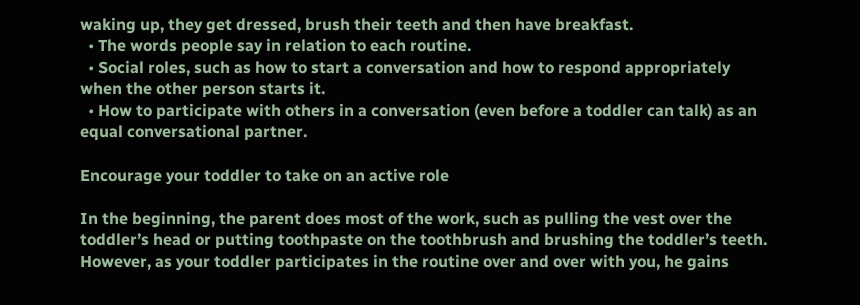waking up, they get dressed, brush their teeth and then have breakfast.
  • The words people say in relation to each routine.
  • Social roles, such as how to start a conversation and how to respond appropriately when the other person starts it.
  • How to participate with others in a conversation (even before a toddler can talk) as an equal conversational partner.

Encourage your toddler to take on an active role

In the beginning, the parent does most of the work, such as pulling the vest over the toddler’s head or putting toothpaste on the toothbrush and brushing the toddler’s teeth. However, as your toddler participates in the routine over and over with you, he gains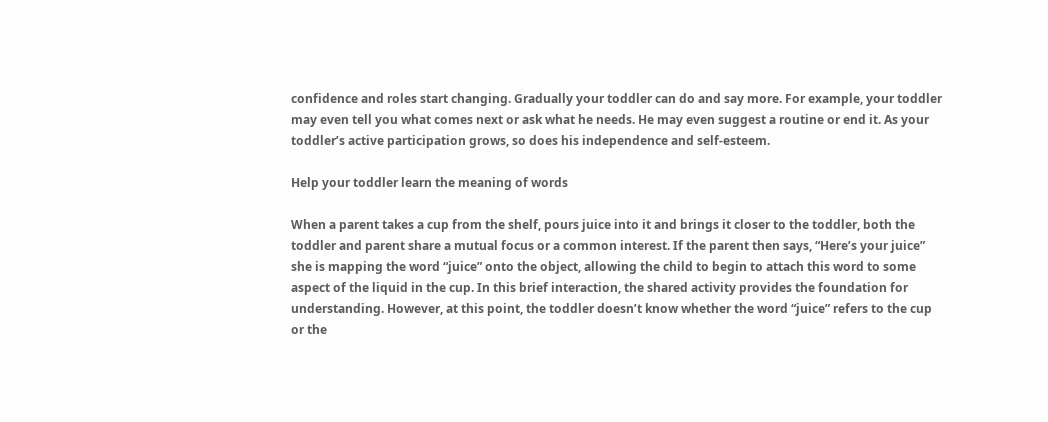confidence and roles start changing. Gradually your toddler can do and say more. For example, your toddler may even tell you what comes next or ask what he needs. He may even suggest a routine or end it. As your toddler’s active participation grows, so does his independence and self-esteem.

Help your toddler learn the meaning of words

When a parent takes a cup from the shelf, pours juice into it and brings it closer to the toddler, both the toddler and parent share a mutual focus or a common interest. If the parent then says, “Here’s your juice” she is mapping the word “juice” onto the object, allowing the child to begin to attach this word to some aspect of the liquid in the cup. In this brief interaction, the shared activity provides the foundation for understanding. However, at this point, the toddler doesn’t know whether the word “juice” refers to the cup or the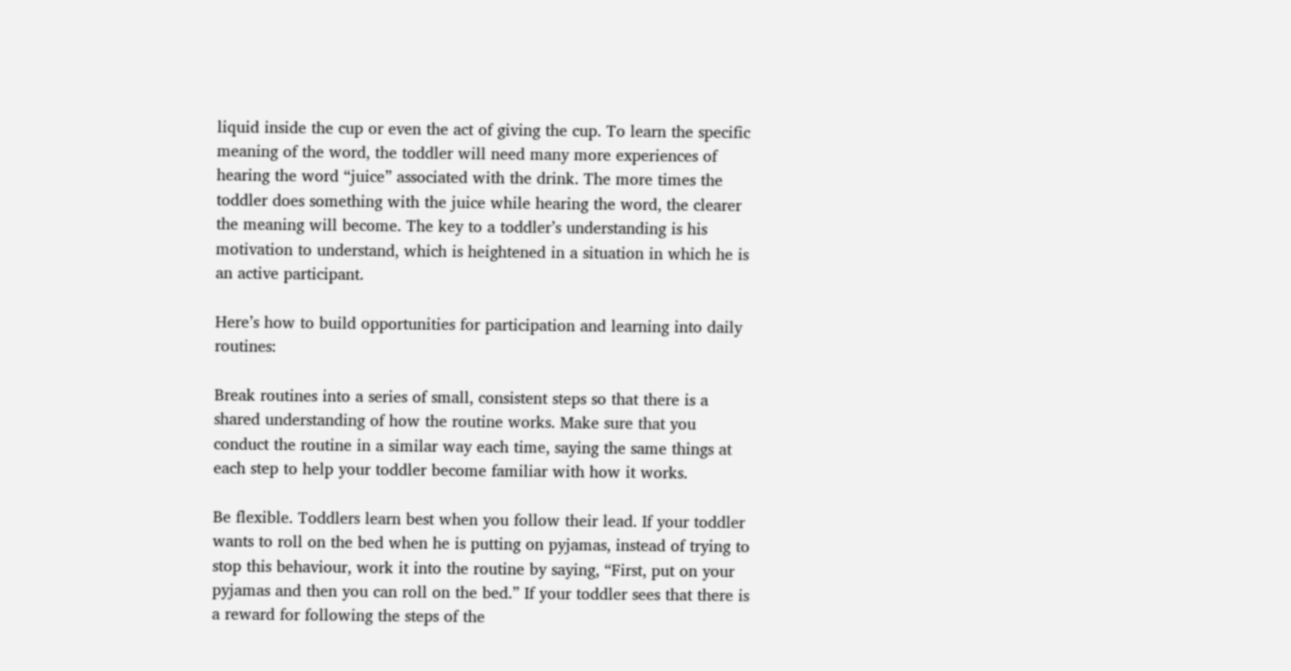liquid inside the cup or even the act of giving the cup. To learn the specific meaning of the word, the toddler will need many more experiences of hearing the word “juice” associated with the drink. The more times the toddler does something with the juice while hearing the word, the clearer the meaning will become. The key to a toddler’s understanding is his motivation to understand, which is heightened in a situation in which he is an active participant.

Here’s how to build opportunities for participation and learning into daily routines:

Break routines into a series of small, consistent steps so that there is a shared understanding of how the routine works. Make sure that you conduct the routine in a similar way each time, saying the same things at each step to help your toddler become familiar with how it works.

Be flexible. Toddlers learn best when you follow their lead. If your toddler wants to roll on the bed when he is putting on pyjamas, instead of trying to stop this behaviour, work it into the routine by saying, “First, put on your pyjamas and then you can roll on the bed.” If your toddler sees that there is a reward for following the steps of the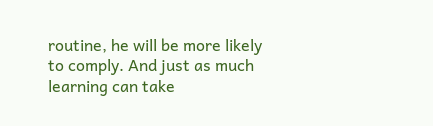routine, he will be more likely to comply. And just as much learning can take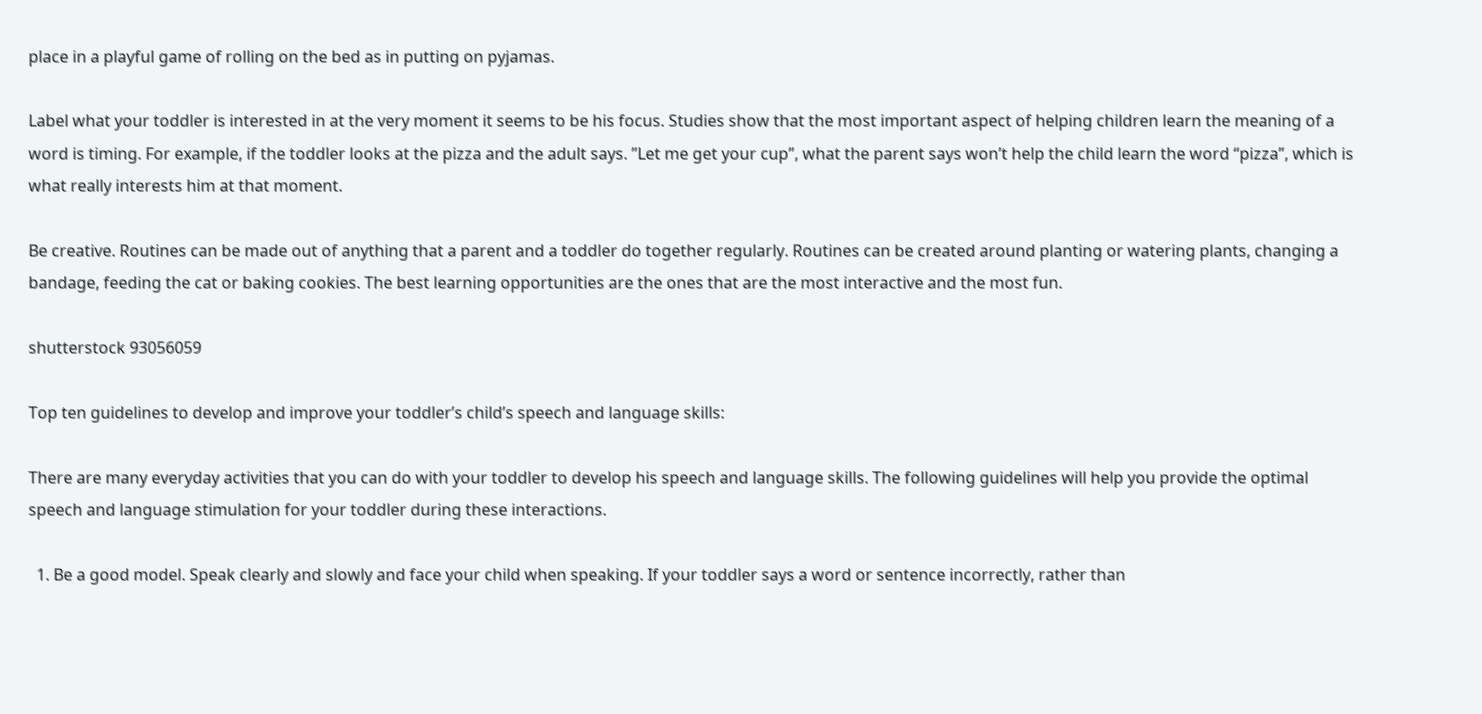place in a playful game of rolling on the bed as in putting on pyjamas.

Label what your toddler is interested in at the very moment it seems to be his focus. Studies show that the most important aspect of helping children learn the meaning of a word is timing. For example, if the toddler looks at the pizza and the adult says. ”Let me get your cup”, what the parent says won’t help the child learn the word “pizza”, which is what really interests him at that moment.

Be creative. Routines can be made out of anything that a parent and a toddler do together regularly. Routines can be created around planting or watering plants, changing a bandage, feeding the cat or baking cookies. The best learning opportunities are the ones that are the most interactive and the most fun.

shutterstock 93056059

Top ten guidelines to develop and improve your toddler’s child’s speech and language skills:

There are many everyday activities that you can do with your toddler to develop his speech and language skills. The following guidelines will help you provide the optimal speech and language stimulation for your toddler during these interactions.

  1. Be a good model. Speak clearly and slowly and face your child when speaking. If your toddler says a word or sentence incorrectly, rather than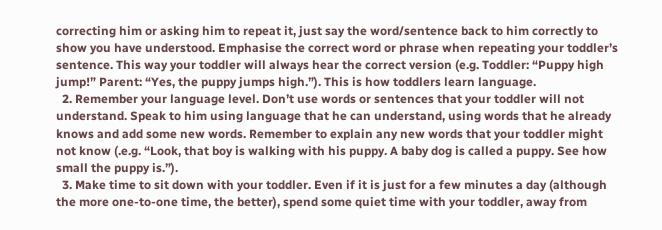correcting him or asking him to repeat it, just say the word/sentence back to him correctly to show you have understood. Emphasise the correct word or phrase when repeating your toddler’s sentence. This way your toddler will always hear the correct version (e.g. Toddler: “Puppy high jump!” Parent: “Yes, the puppy jumps high.”). This is how toddlers learn language.
  2. Remember your language level. Don’t use words or sentences that your toddler will not understand. Speak to him using language that he can understand, using words that he already knows and add some new words. Remember to explain any new words that your toddler might not know (.e.g. “Look, that boy is walking with his puppy. A baby dog is called a puppy. See how small the puppy is.”).
  3. Make time to sit down with your toddler. Even if it is just for a few minutes a day (although the more one-to-one time, the better), spend some quiet time with your toddler, away from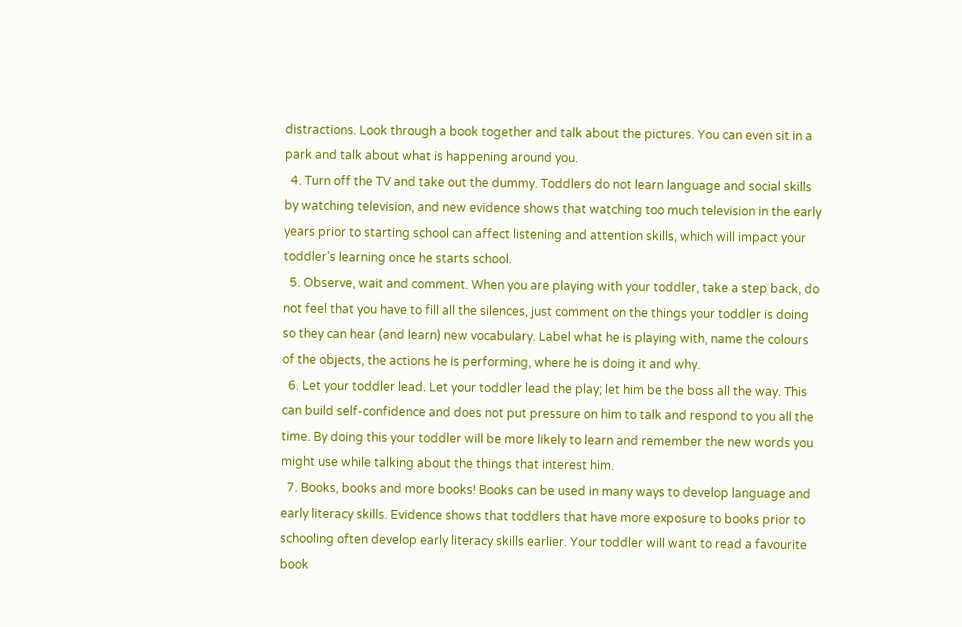distractions. Look through a book together and talk about the pictures. You can even sit in a park and talk about what is happening around you.
  4. Turn off the TV and take out the dummy. Toddlers do not learn language and social skills by watching television, and new evidence shows that watching too much television in the early years prior to starting school can affect listening and attention skills, which will impact your toddler’s learning once he starts school.
  5. Observe, wait and comment. When you are playing with your toddler, take a step back, do not feel that you have to fill all the silences, just comment on the things your toddler is doing so they can hear (and learn) new vocabulary. Label what he is playing with, name the colours of the objects, the actions he is performing, where he is doing it and why.
  6. Let your toddler lead. Let your toddler lead the play; let him be the boss all the way. This can build self-confidence and does not put pressure on him to talk and respond to you all the time. By doing this your toddler will be more likely to learn and remember the new words you might use while talking about the things that interest him.
  7. Books, books and more books! Books can be used in many ways to develop language and early literacy skills. Evidence shows that toddlers that have more exposure to books prior to schooling often develop early literacy skills earlier. Your toddler will want to read a favourite book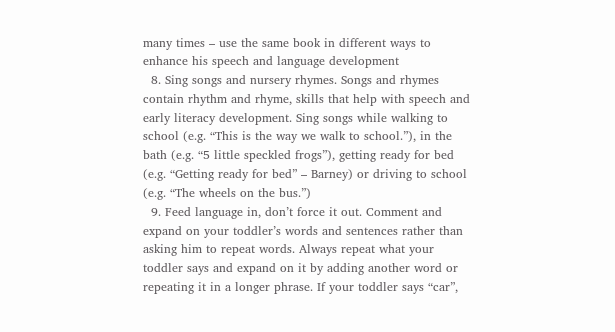many times – use the same book in different ways to enhance his speech and language development
  8. Sing songs and nursery rhymes. Songs and rhymes contain rhythm and rhyme, skills that help with speech and early literacy development. Sing songs while walking to school (e.g. “This is the way we walk to school.”), in the bath (e.g. “5 little speckled frogs”), getting ready for bed (e.g. “Getting ready for bed” – Barney) or driving to school (e.g. “The wheels on the bus.”)
  9. Feed language in, don’t force it out. Comment and expand on your toddler’s words and sentences rather than asking him to repeat words. Always repeat what your toddler says and expand on it by adding another word or repeating it in a longer phrase. If your toddler says “car”,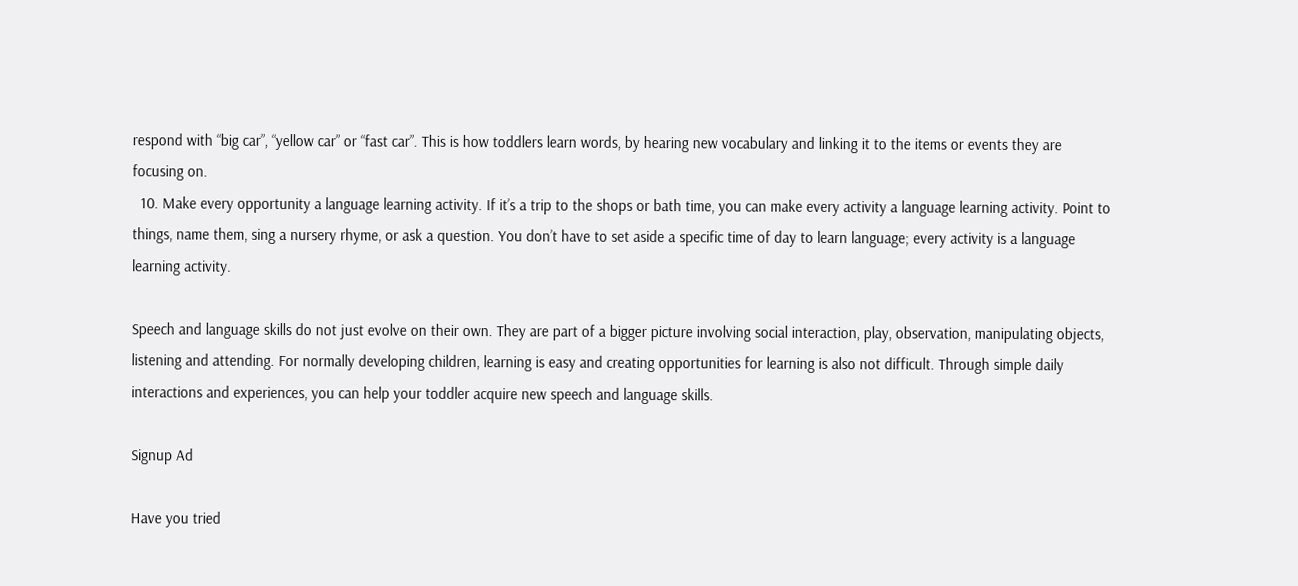respond with “big car”, “yellow car” or “fast car”. This is how toddlers learn words, by hearing new vocabulary and linking it to the items or events they are focusing on.
  10. Make every opportunity a language learning activity. If it’s a trip to the shops or bath time, you can make every activity a language learning activity. Point to things, name them, sing a nursery rhyme, or ask a question. You don’t have to set aside a specific time of day to learn language; every activity is a language learning activity.

Speech and language skills do not just evolve on their own. They are part of a bigger picture involving social interaction, play, observation, manipulating objects, listening and attending. For normally developing children, learning is easy and creating opportunities for learning is also not difficult. Through simple daily interactions and experiences, you can help your toddler acquire new speech and language skills.

Signup Ad

Have you tried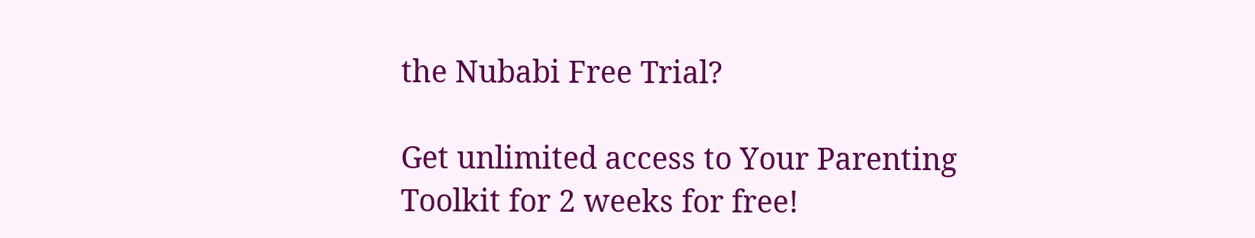the Nubabi Free Trial?

Get unlimited access to Your Parenting Toolkit for 2 weeks for free!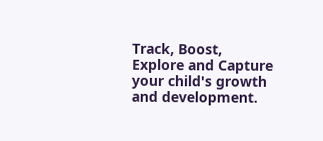Track, Boost, Explore and Capture your child's growth and development.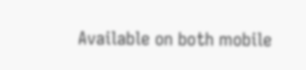Available on both mobile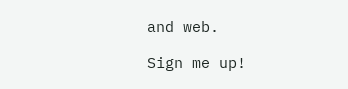and web.

Sign me up!